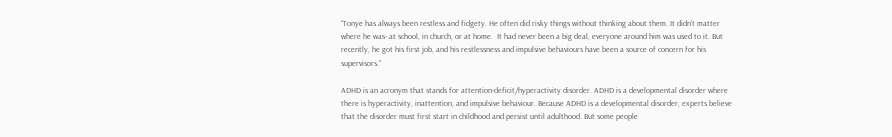“Tonye has always been restless and fidgety. He often did risky things without thinking about them. It didn’t matter where he was- at school, in church, or at home.  It had never been a big deal, everyone around him was used to it. But recently, he got his first job, and his restlessness and impulsive behaviours have been a source of concern for his supervisors.”

ADHD is an acronym that stands for attention-deficit/hyperactivity disorder. ADHD is a developmental disorder where there is hyperactivity, inattention, and impulsive behaviour. Because ADHD is a developmental disorder, experts believe that the disorder must first start in childhood and persist until adulthood. But some people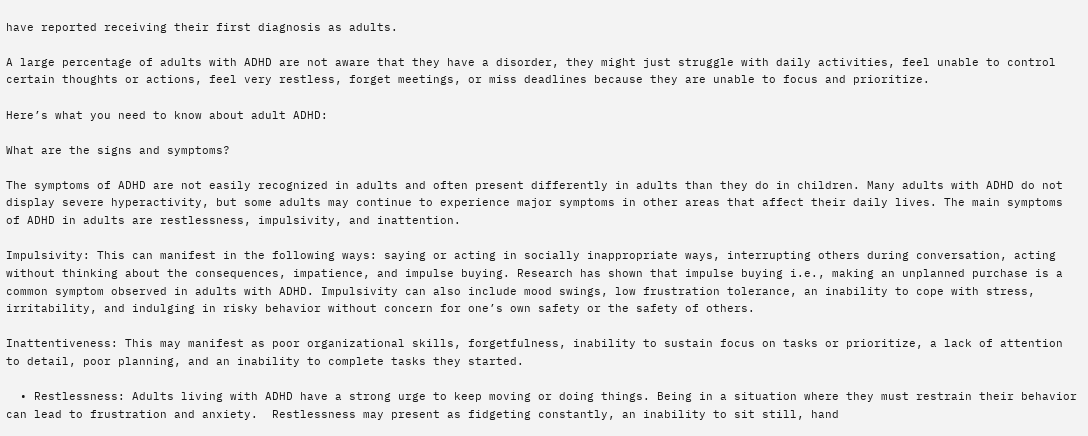have reported receiving their first diagnosis as adults.

A large percentage of adults with ADHD are not aware that they have a disorder, they might just struggle with daily activities, feel unable to control certain thoughts or actions, feel very restless, forget meetings, or miss deadlines because they are unable to focus and prioritize.

Here’s what you need to know about adult ADHD:

What are the signs and symptoms?

The symptoms of ADHD are not easily recognized in adults and often present differently in adults than they do in children. Many adults with ADHD do not display severe hyperactivity, but some adults may continue to experience major symptoms in other areas that affect their daily lives. The main symptoms of ADHD in adults are restlessness, impulsivity, and inattention.

Impulsivity: This can manifest in the following ways: saying or acting in socially inappropriate ways, interrupting others during conversation, acting without thinking about the consequences, impatience, and impulse buying. Research has shown that impulse buying i.e., making an unplanned purchase is a common symptom observed in adults with ADHD. Impulsivity can also include mood swings, low frustration tolerance, an inability to cope with stress, irritability, and indulging in risky behavior without concern for one’s own safety or the safety of others.

Inattentiveness: This may manifest as poor organizational skills, forgetfulness, inability to sustain focus on tasks or prioritize, a lack of attention to detail, poor planning, and an inability to complete tasks they started.

  • Restlessness: Adults living with ADHD have a strong urge to keep moving or doing things. Being in a situation where they must restrain their behavior can lead to frustration and anxiety.  Restlessness may present as fidgeting constantly, an inability to sit still, hand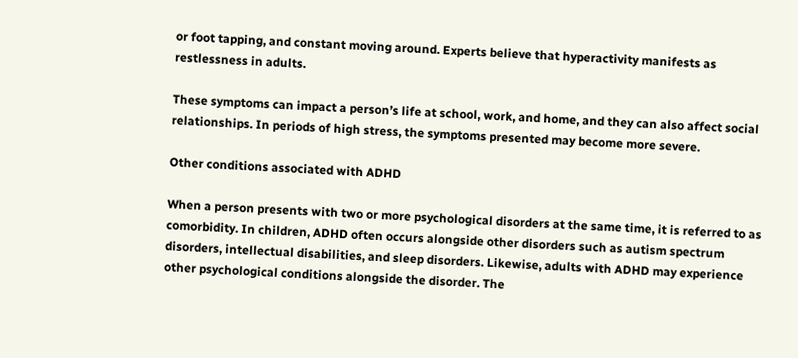or foot tapping, and constant moving around. Experts believe that hyperactivity manifests as restlessness in adults.

These symptoms can impact a person’s life at school, work, and home, and they can also affect social relationships. In periods of high stress, the symptoms presented may become more severe.

Other conditions associated with ADHD

When a person presents with two or more psychological disorders at the same time, it is referred to as comorbidity. In children, ADHD often occurs alongside other disorders such as autism spectrum disorders, intellectual disabilities, and sleep disorders. Likewise, adults with ADHD may experience other psychological conditions alongside the disorder. The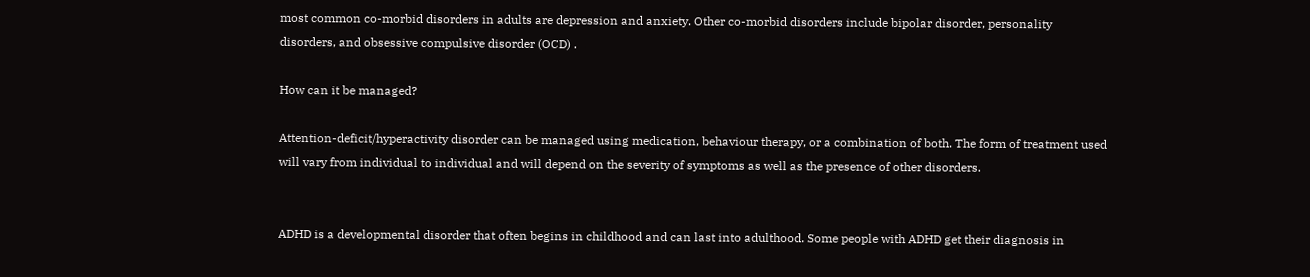most common co-morbid disorders in adults are depression and anxiety. Other co-morbid disorders include bipolar disorder, personality disorders, and obsessive compulsive disorder (OCD) .

How can it be managed?

Attention-deficit/hyperactivity disorder can be managed using medication, behaviour therapy, or a combination of both. The form of treatment used will vary from individual to individual and will depend on the severity of symptoms as well as the presence of other disorders.


ADHD is a developmental disorder that often begins in childhood and can last into adulthood. Some people with ADHD get their diagnosis in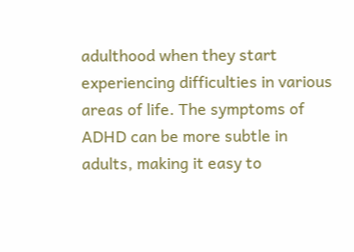adulthood when they start experiencing difficulties in various areas of life. The symptoms of ADHD can be more subtle in adults, making it easy to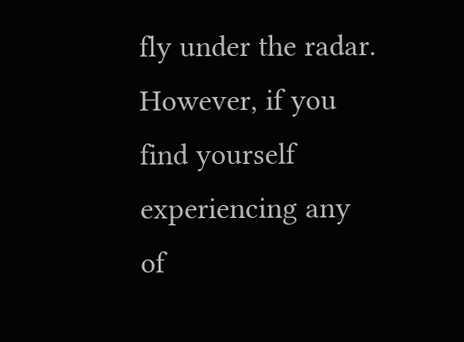fly under the radar. However, if you find yourself experiencing any of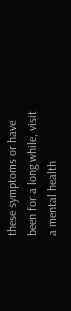these symptoms or have been for a long while, visit a mental health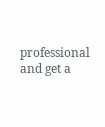professional and get a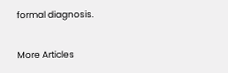formal diagnosis.

More Articles